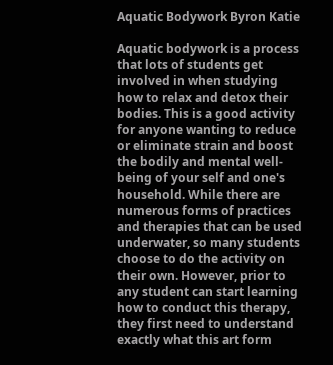Aquatic Bodywork Byron Katie

Aquatic bodywork is a process that lots of students get involved in when studying how to relax and detox their bodies. This is a good activity for anyone wanting to reduce or eliminate strain and boost the bodily and mental well-being of your self and one's household. While there are numerous forms of practices and therapies that can be used underwater, so many students choose to do the activity on their own. However, prior to any student can start learning how to conduct this therapy, they first need to understand exactly what this art form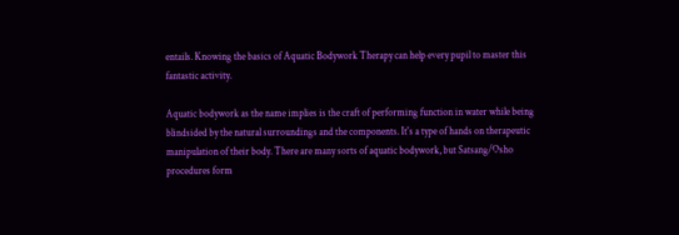entails. Knowing the basics of Aquatic Bodywork Therapy can help every pupil to master this fantastic activity.

Aquatic bodywork as the name implies is the craft of performing function in water while being blindsided by the natural surroundings and the components. It's a type of hands on therapeutic manipulation of their body. There are many sorts of aquatic bodywork, but Satsang/Osho procedures form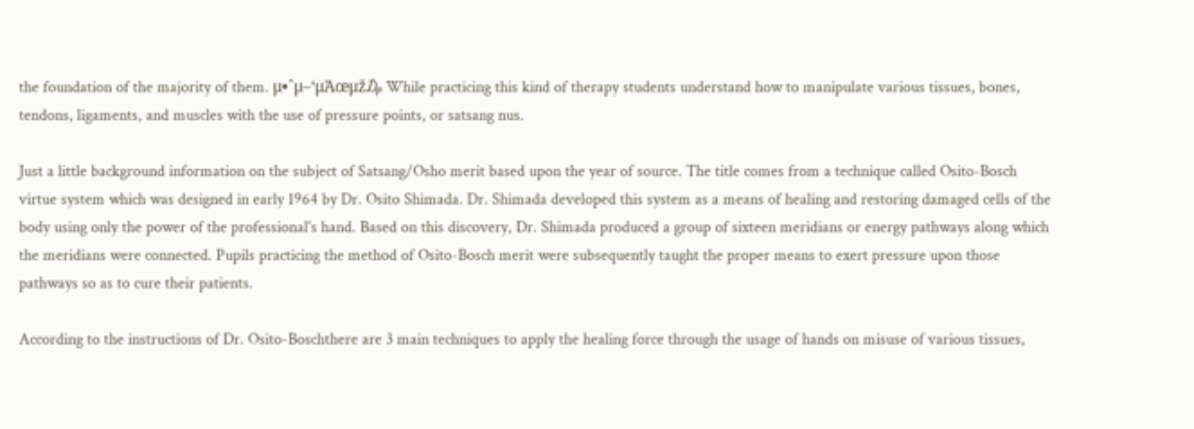the foundation of the majority of them. μ•ˆμ–‘μΆœμž₯ While practicing this kind of therapy students understand how to manipulate various tissues, bones, tendons, ligaments, and muscles with the use of pressure points, or satsang nus.

Just a little background information on the subject of Satsang/Osho merit based upon the year of source. The title comes from a technique called Osito-Bosch virtue system which was designed in early 1964 by Dr. Osito Shimada. Dr. Shimada developed this system as a means of healing and restoring damaged cells of the body using only the power of the professional's hand. Based on this discovery, Dr. Shimada produced a group of sixteen meridians or energy pathways along which the meridians were connected. Pupils practicing the method of Osito-Bosch merit were subsequently taught the proper means to exert pressure upon those pathways so as to cure their patients.

According to the instructions of Dr. Osito-Boschthere are 3 main techniques to apply the healing force through the usage of hands on misuse of various tissues,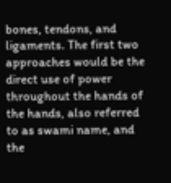bones, tendons, and ligaments. The first two approaches would be the direct use of power throughout the hands of the hands, also referred to as swami name, and the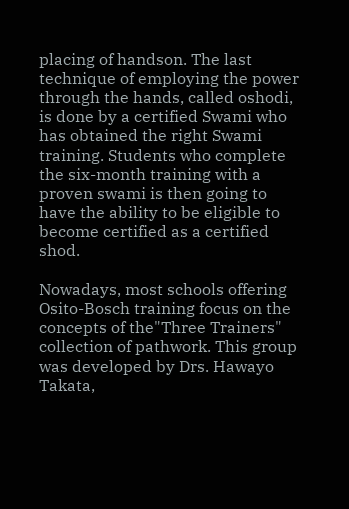placing of handson. The last technique of employing the power through the hands, called oshodi, is done by a certified Swami who has obtained the right Swami training. Students who complete the six-month training with a proven swami is then going to have the ability to be eligible to become certified as a certified shod.

Nowadays, most schools offering Osito-Bosch training focus on the concepts of the"Three Trainers" collection of pathwork. This group was developed by Drs. Hawayo Takata,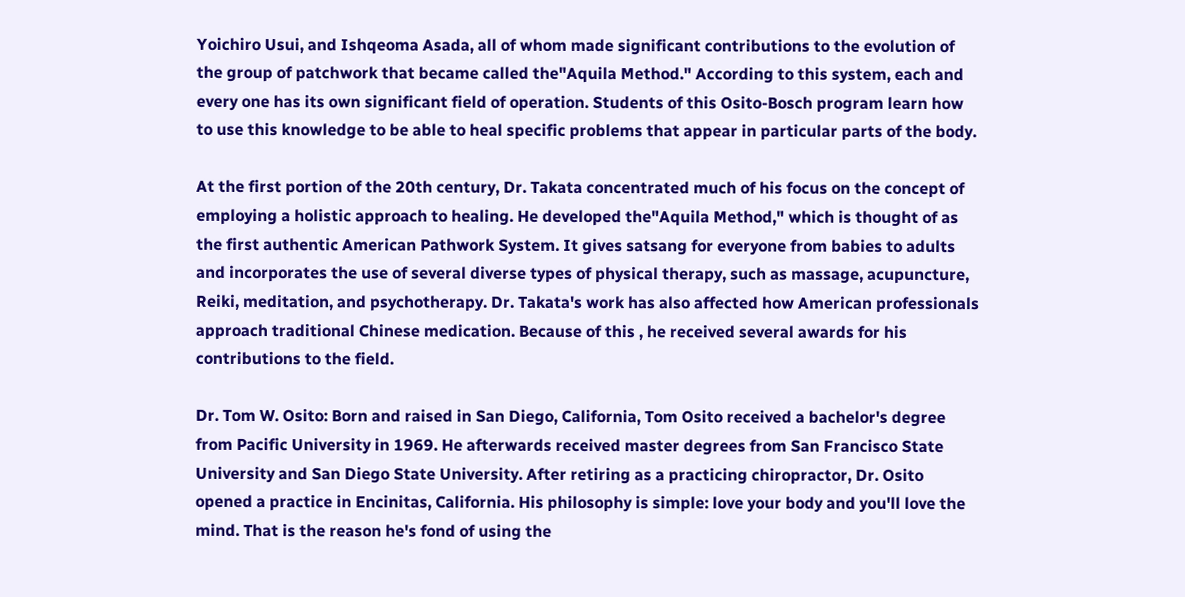Yoichiro Usui, and Ishqeoma Asada, all of whom made significant contributions to the evolution of the group of patchwork that became called the"Aquila Method." According to this system, each and every one has its own significant field of operation. Students of this Osito-Bosch program learn how to use this knowledge to be able to heal specific problems that appear in particular parts of the body.

At the first portion of the 20th century, Dr. Takata concentrated much of his focus on the concept of employing a holistic approach to healing. He developed the"Aquila Method," which is thought of as the first authentic American Pathwork System. It gives satsang for everyone from babies to adults and incorporates the use of several diverse types of physical therapy, such as massage, acupuncture, Reiki, meditation, and psychotherapy. Dr. Takata's work has also affected how American professionals approach traditional Chinese medication. Because of this , he received several awards for his contributions to the field.

Dr. Tom W. Osito: Born and raised in San Diego, California, Tom Osito received a bachelor's degree from Pacific University in 1969. He afterwards received master degrees from San Francisco State University and San Diego State University. After retiring as a practicing chiropractor, Dr. Osito opened a practice in Encinitas, California. His philosophy is simple: love your body and you'll love the mind. That is the reason he's fond of using the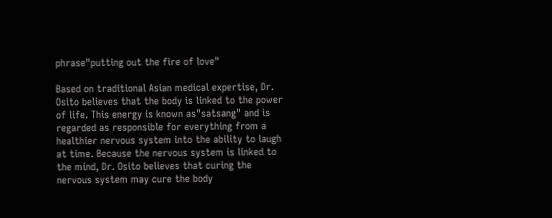phrase"putting out the fire of love"

Based on traditional Asian medical expertise, Dr. Osito believes that the body is linked to the power of life. This energy is known as"satsang" and is regarded as responsible for everything from a healthier nervous system into the ability to laugh at time. Because the nervous system is linked to the mind, Dr. Osito believes that curing the nervous system may cure the body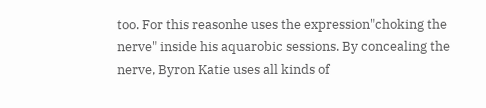too. For this reasonhe uses the expression"choking the nerve" inside his aquarobic sessions. By concealing the nerve, Byron Katie uses all kinds of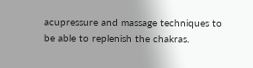acupressure and massage techniques to be able to replenish the chakras.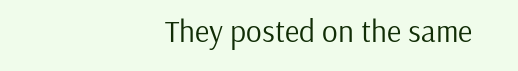They posted on the same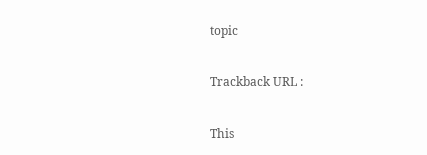topic

Trackback URL :

This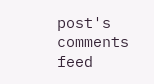post's comments feed